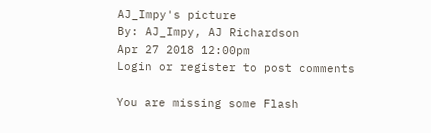AJ_Impy's picture
By: AJ_Impy, AJ Richardson
Apr 27 2018 12:00pm
Login or register to post comments

You are missing some Flash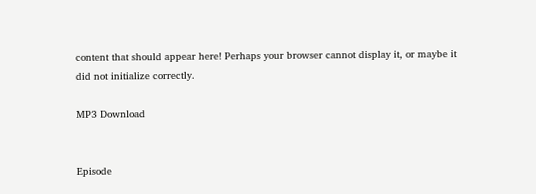content that should appear here! Perhaps your browser cannot display it, or maybe it did not initialize correctly.

MP3 Download


Episode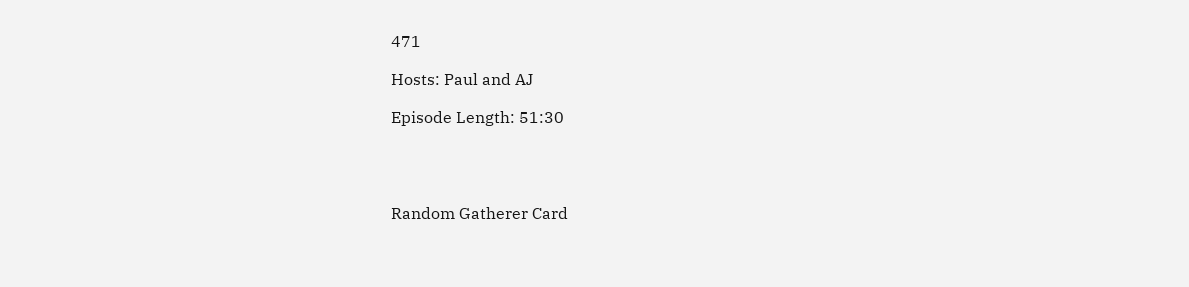471

Hosts: Paul and AJ

Episode Length: 51:30




Random Gatherer Card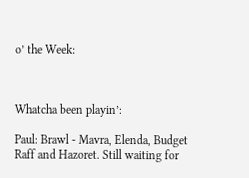o’ the Week:



Whatcha been playin’:

Paul: Brawl - Mavra, Elenda, Budget Raff and Hazoret. Still waiting for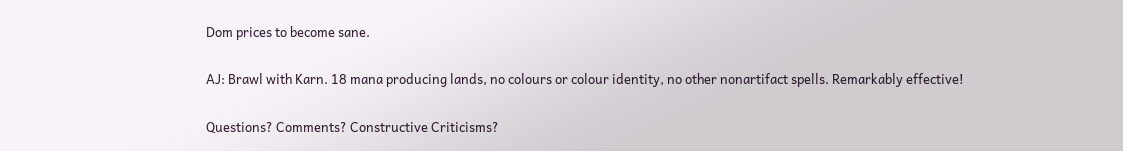Dom prices to become sane.

AJ: Brawl with Karn. 18 mana producing lands, no colours or colour identity, no other nonartifact spells. Remarkably effective!

Questions? Comments? Constructive Criticisms?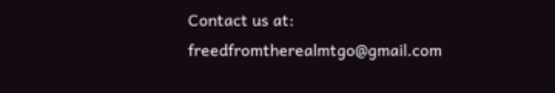Contact us at: freedfromtherealmtgo@gmail.com